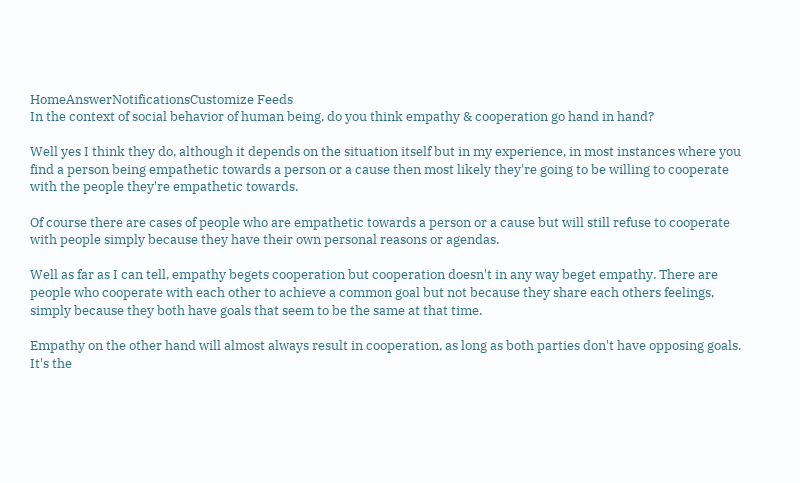HomeAnswerNotificationsCustomize Feeds
In the context of social behavior of human being, do you think empathy & cooperation go hand in hand?

Well yes I think they do, although it depends on the situation itself but in my experience, in most instances where you find a person being empathetic towards a person or a cause then most likely they're going to be willing to cooperate with the people they're empathetic towards.

Of course there are cases of people who are empathetic towards a person or a cause but will still refuse to cooperate with people simply because they have their own personal reasons or agendas.

Well as far as I can tell, empathy begets cooperation but cooperation doesn't in any way beget empathy. There are people who cooperate with each other to achieve a common goal but not because they share each others feelings, simply because they both have goals that seem to be the same at that time.

Empathy on the other hand will almost always result in cooperation, as long as both parties don't have opposing goals. It's the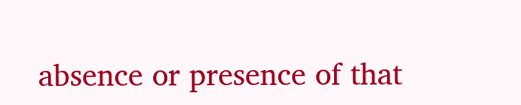absence or presence of that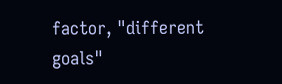factor, "different goals"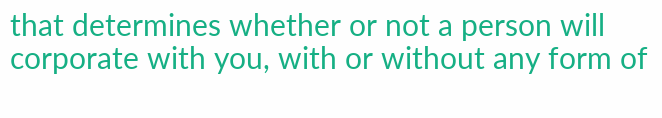that determines whether or not a person will corporate with you, with or without any form of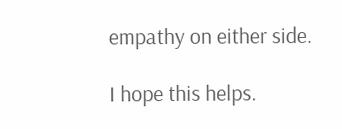empathy on either side.

I hope this helps.